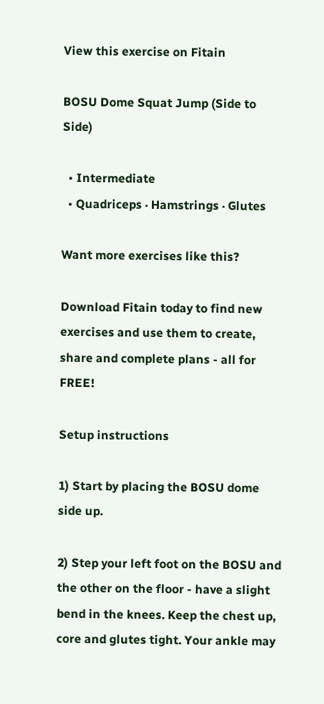View this exercise on Fitain

BOSU Dome Squat Jump (Side to Side)

  • Intermediate
  • Quadriceps · Hamstrings · Glutes

Want more exercises like this?

Download Fitain today to find new exercises and use them to create, share and complete plans - all for FREE!

Setup instructions

1) Start by placing the BOSU dome side up.

2) Step your left foot on the BOSU and the other on the floor - have a slight bend in the knees. Keep the chest up, core and glutes tight. Your ankle may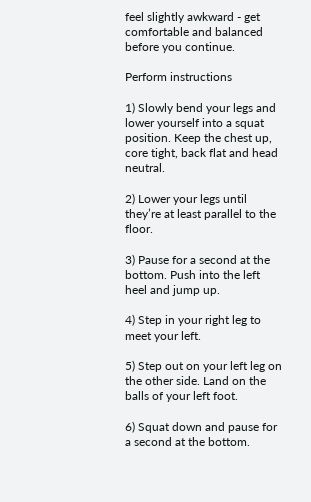feel slightly awkward - get comfortable and balanced before you continue.

Perform instructions

1) Slowly bend your legs and lower yourself into a squat position. Keep the chest up, core tight, back flat and head neutral.

2) Lower your legs until they’re at least parallel to the floor.

3) Pause for a second at the bottom. Push into the left heel and jump up.

4) Step in your right leg to meet your left.

5) Step out on your left leg on the other side. Land on the balls of your left foot.

6) Squat down and pause for a second at the bottom.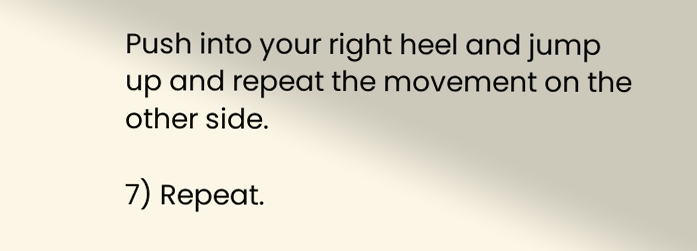Push into your right heel and jump up and repeat the movement on the other side.

7) Repeat.